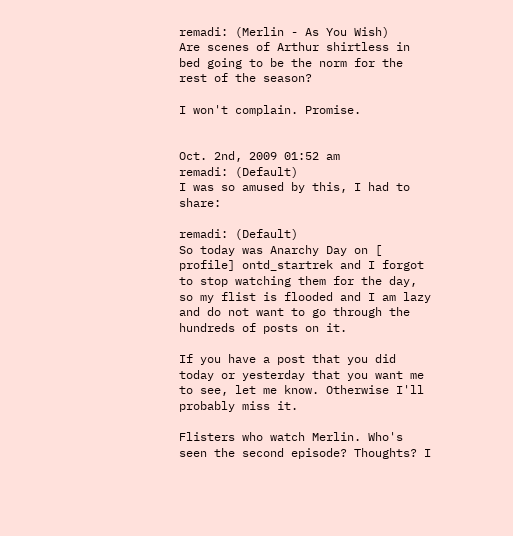remadi: (Merlin - As You Wish)
Are scenes of Arthur shirtless in bed going to be the norm for the rest of the season?

I won't complain. Promise.


Oct. 2nd, 2009 01:52 am
remadi: (Default)
I was so amused by this, I had to share:

remadi: (Default)
So today was Anarchy Day on [ profile] ontd_startrek and I forgot to stop watching them for the day, so my flist is flooded and I am lazy and do not want to go through the hundreds of posts on it.

If you have a post that you did today or yesterday that you want me to see, let me know. Otherwise I'll probably miss it.

Flisters who watch Merlin. Who's seen the second episode? Thoughts? I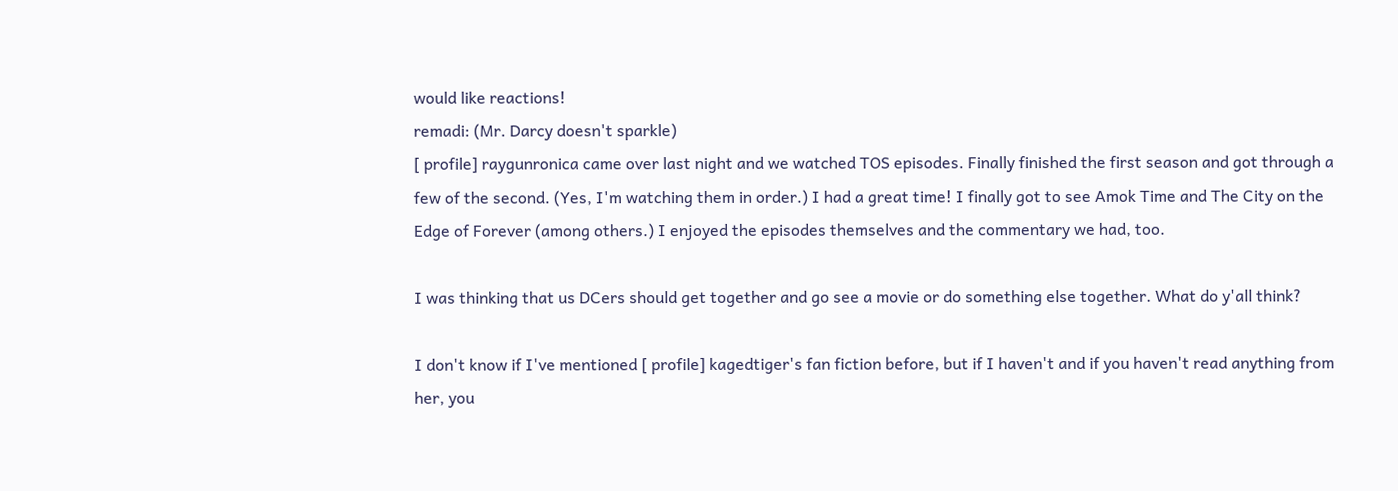would like reactions!
remadi: (Mr. Darcy doesn't sparkle)
[ profile] raygunronica came over last night and we watched TOS episodes. Finally finished the first season and got through a few of the second. (Yes, I'm watching them in order.) I had a great time! I finally got to see Amok Time and The City on the Edge of Forever (among others.) I enjoyed the episodes themselves and the commentary we had, too.

I was thinking that us DCers should get together and go see a movie or do something else together. What do y'all think?

I don't know if I've mentioned [ profile] kagedtiger's fan fiction before, but if I haven't and if you haven't read anything from her, you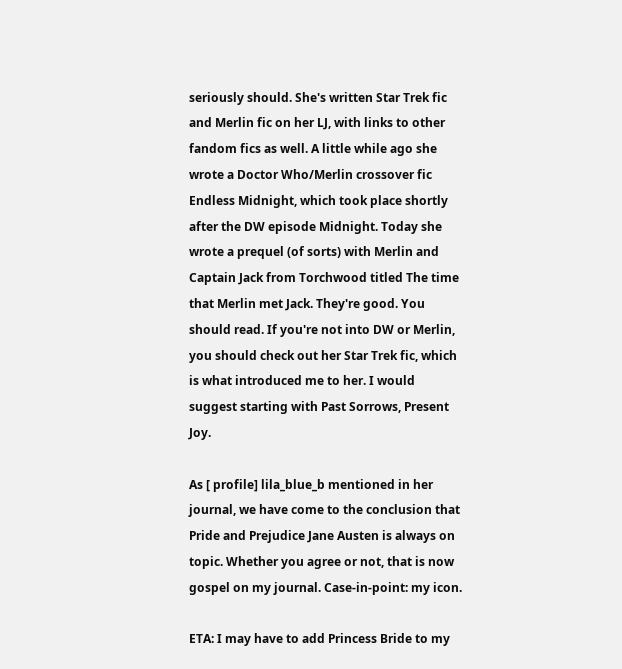seriously should. She's written Star Trek fic and Merlin fic on her LJ, with links to other fandom fics as well. A little while ago she wrote a Doctor Who/Merlin crossover fic Endless Midnight, which took place shortly after the DW episode Midnight. Today she wrote a prequel (of sorts) with Merlin and Captain Jack from Torchwood titled The time that Merlin met Jack. They're good. You should read. If you're not into DW or Merlin, you should check out her Star Trek fic, which is what introduced me to her. I would suggest starting with Past Sorrows, Present Joy.

As [ profile] lila_blue_b mentioned in her journal, we have come to the conclusion that Pride and Prejudice Jane Austen is always on topic. Whether you agree or not, that is now gospel on my journal. Case-in-point: my icon.

ETA: I may have to add Princess Bride to my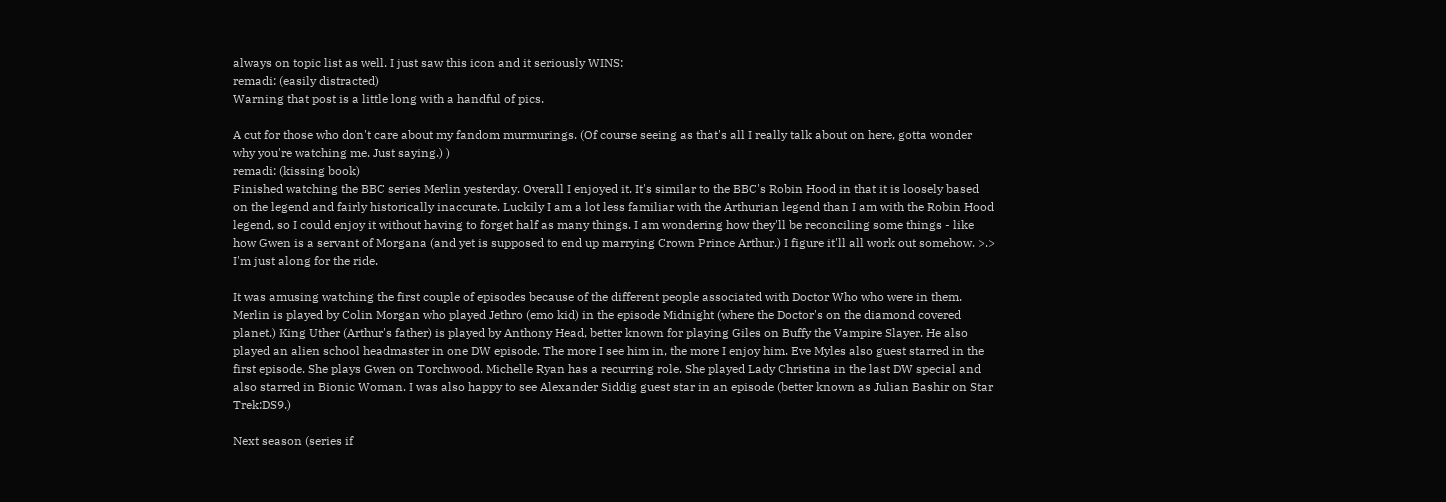always on topic list as well. I just saw this icon and it seriously WINS:
remadi: (easily distracted)
Warning that post is a little long with a handful of pics.

A cut for those who don't care about my fandom murmurings. (Of course seeing as that's all I really talk about on here, gotta wonder why you're watching me. Just saying.) )
remadi: (kissing book)
Finished watching the BBC series Merlin yesterday. Overall I enjoyed it. It's similar to the BBC's Robin Hood in that it is loosely based on the legend and fairly historically inaccurate. Luckily I am a lot less familiar with the Arthurian legend than I am with the Robin Hood legend, so I could enjoy it without having to forget half as many things. I am wondering how they'll be reconciling some things - like how Gwen is a servant of Morgana (and yet is supposed to end up marrying Crown Prince Arthur.) I figure it'll all work out somehow. >.> I'm just along for the ride.

It was amusing watching the first couple of episodes because of the different people associated with Doctor Who who were in them. Merlin is played by Colin Morgan who played Jethro (emo kid) in the episode Midnight (where the Doctor's on the diamond covered planet.) King Uther (Arthur's father) is played by Anthony Head, better known for playing Giles on Buffy the Vampire Slayer. He also played an alien school headmaster in one DW episode. The more I see him in, the more I enjoy him. Eve Myles also guest starred in the first episode. She plays Gwen on Torchwood. Michelle Ryan has a recurring role. She played Lady Christina in the last DW special and also starred in Bionic Woman. I was also happy to see Alexander Siddig guest star in an episode (better known as Julian Bashir on Star Trek:DS9.)

Next season (series if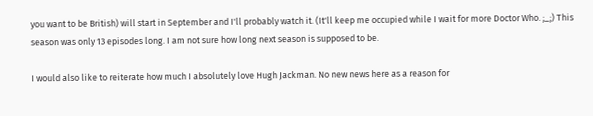you want to be British) will start in September and I'll probably watch it. (It'll keep me occupied while I wait for more Doctor Who. ;_;) This season was only 13 episodes long. I am not sure how long next season is supposed to be.

I would also like to reiterate how much I absolutely love Hugh Jackman. No new news here as a reason for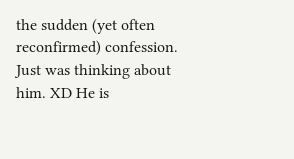the sudden (yet often reconfirmed) confession. Just was thinking about him. XD He is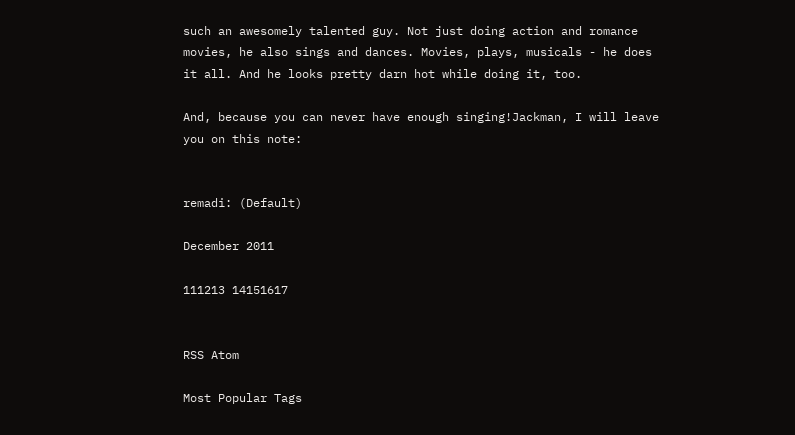such an awesomely talented guy. Not just doing action and romance movies, he also sings and dances. Movies, plays, musicals - he does it all. And he looks pretty darn hot while doing it, too.

And, because you can never have enough singing!Jackman, I will leave you on this note:


remadi: (Default)

December 2011

111213 14151617


RSS Atom

Most Popular Tags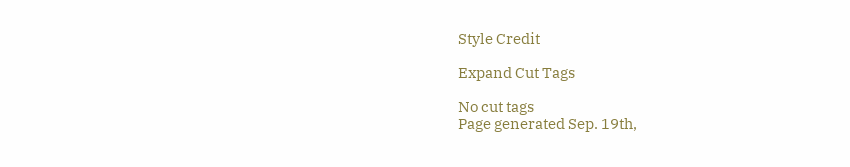Style Credit

Expand Cut Tags

No cut tags
Page generated Sep. 19th,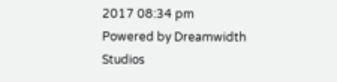2017 08:34 pm
Powered by Dreamwidth Studios